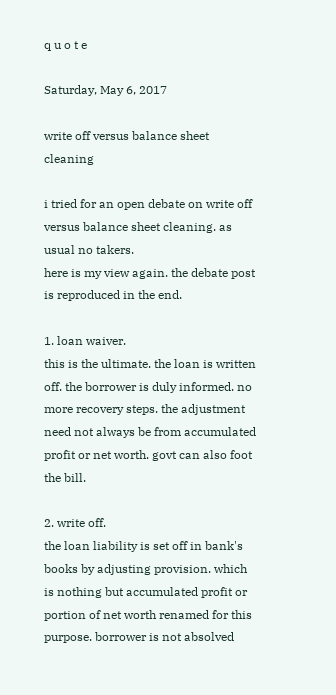q u o t e

Saturday, May 6, 2017

write off versus balance sheet cleaning

i tried for an open debate on write off versus balance sheet cleaning. as usual no takers.
here is my view again. the debate post is reproduced in the end.

1. loan waiver.
this is the ultimate. the loan is written off. the borrower is duly informed. no more recovery steps. the adjustment need not always be from accumulated profit or net worth. govt can also foot the bill.

2. write off.
the loan liability is set off in bank's books by adjusting provision. which is nothing but accumulated profit or portion of net worth renamed for this purpose. borrower is not absolved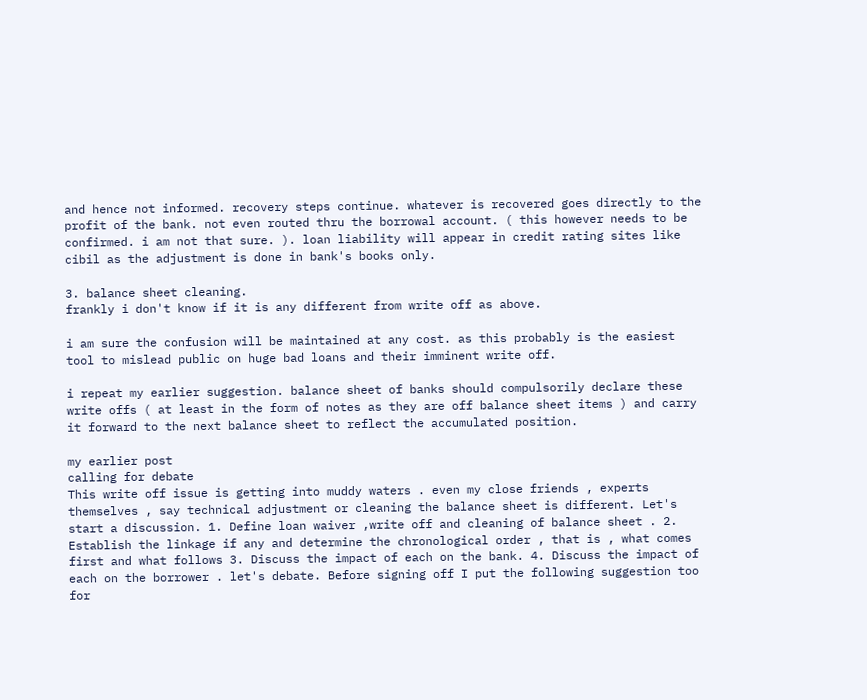and hence not informed. recovery steps continue. whatever is recovered goes directly to the profit of the bank. not even routed thru the borrowal account. ( this however needs to be confirmed. i am not that sure. ). loan liability will appear in credit rating sites like cibil as the adjustment is done in bank's books only.

3. balance sheet cleaning.
frankly i don't know if it is any different from write off as above.

i am sure the confusion will be maintained at any cost. as this probably is the easiest tool to mislead public on huge bad loans and their imminent write off.

i repeat my earlier suggestion. balance sheet of banks should compulsorily declare these write offs ( at least in the form of notes as they are off balance sheet items ) and carry it forward to the next balance sheet to reflect the accumulated position.

my earlier post
calling for debate
This write off issue is getting into muddy waters . even my close friends , experts themselves , say technical adjustment or cleaning the balance sheet is different. Let's start a discussion. 1. Define loan waiver ,write off and cleaning of balance sheet . 2. Establish the linkage if any and determine the chronological order , that is , what comes first and what follows 3. Discuss the impact of each on the bank. 4. Discuss the impact of each on the borrower . let's debate. Before signing off I put the following suggestion too for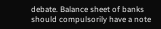debate. Balance sheet of banks should compulsorily have a note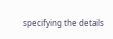specifying the details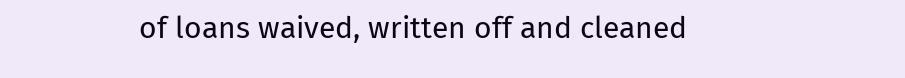of loans waived, written off and cleaned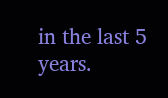in the last 5 years.